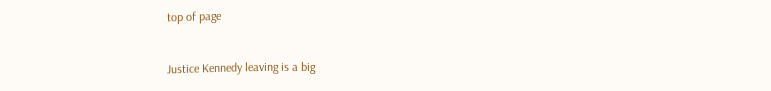top of page


Justice Kennedy leaving is a big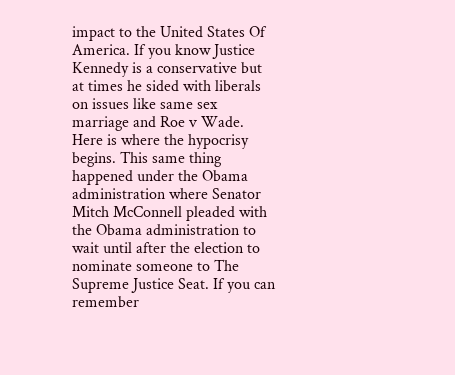impact to the United States Of America. If you know Justice Kennedy is a conservative but at times he sided with liberals on issues like same sex marriage and Roe v Wade. Here is where the hypocrisy begins. This same thing happened under the Obama administration where Senator Mitch McConnell pleaded with the Obama administration to wait until after the election to nominate someone to The Supreme Justice Seat. If you can remember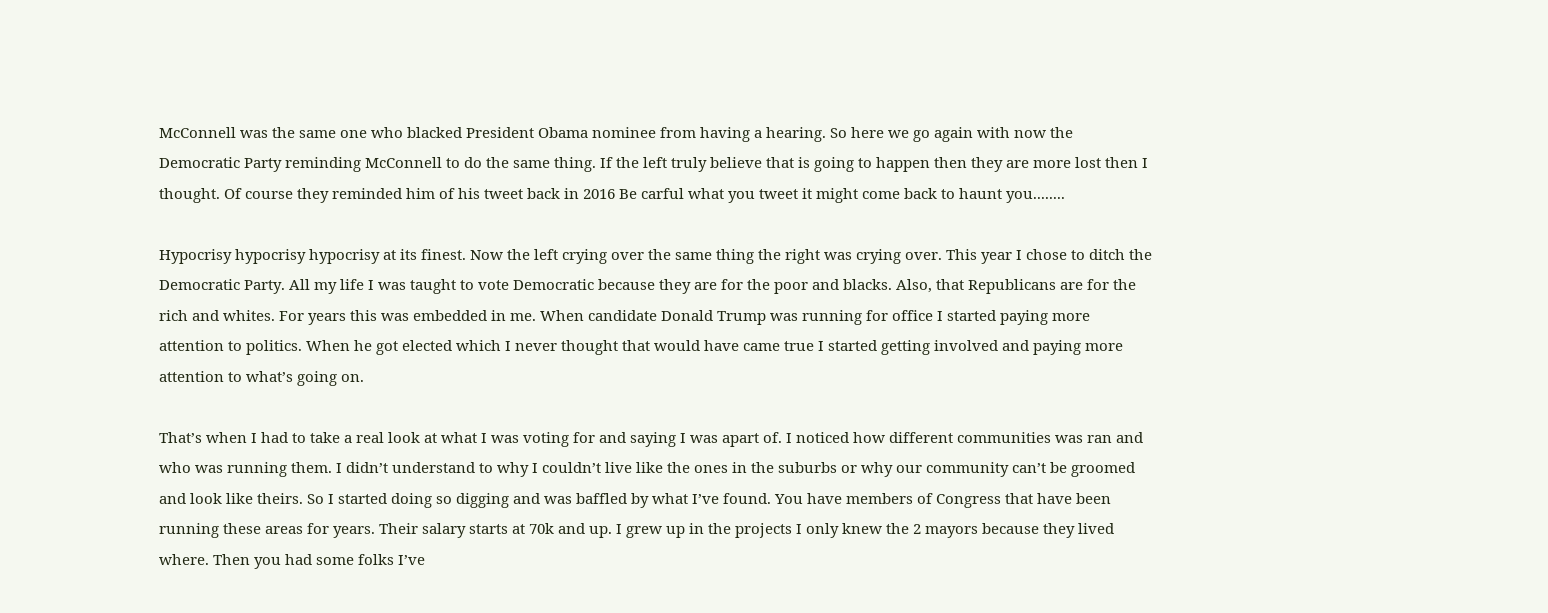McConnell was the same one who blacked President Obama nominee from having a hearing. So here we go again with now the Democratic Party reminding McConnell to do the same thing. If the left truly believe that is going to happen then they are more lost then I thought. Of course they reminded him of his tweet back in 2016 Be carful what you tweet it might come back to haunt you........

Hypocrisy hypocrisy hypocrisy at its finest. Now the left crying over the same thing the right was crying over. This year I chose to ditch the Democratic Party. All my life I was taught to vote Democratic because they are for the poor and blacks. Also, that Republicans are for the rich and whites. For years this was embedded in me. When candidate Donald Trump was running for office I started paying more attention to politics. When he got elected which I never thought that would have came true I started getting involved and paying more attention to what’s going on.

That’s when I had to take a real look at what I was voting for and saying I was apart of. I noticed how different communities was ran and who was running them. I didn’t understand to why I couldn’t live like the ones in the suburbs or why our community can’t be groomed and look like theirs. So I started doing so digging and was baffled by what I’ve found. You have members of Congress that have been running these areas for years. Their salary starts at 70k and up. I grew up in the projects I only knew the 2 mayors because they lived where. Then you had some folks I’ve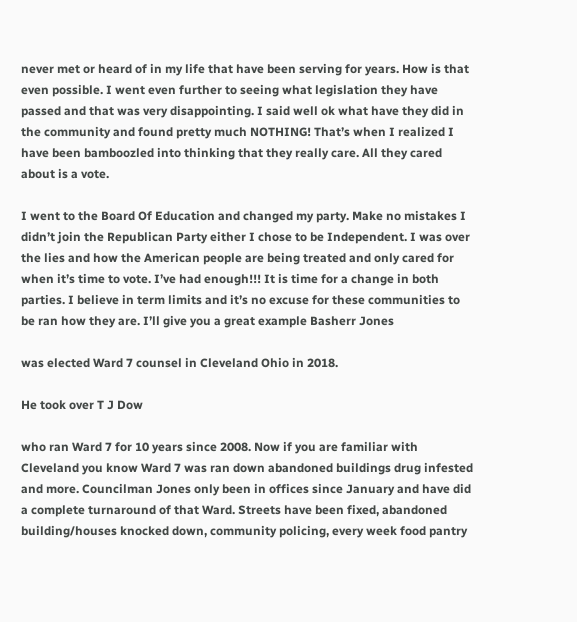never met or heard of in my life that have been serving for years. How is that even possible. I went even further to seeing what legislation they have passed and that was very disappointing. I said well ok what have they did in the community and found pretty much NOTHING! That’s when I realized I have been bamboozled into thinking that they really care. All they cared about is a vote.

I went to the Board Of Education and changed my party. Make no mistakes I didn’t join the Republican Party either I chose to be Independent. I was over the lies and how the American people are being treated and only cared for when it’s time to vote. I’ve had enough!!! It is time for a change in both parties. I believe in term limits and it’s no excuse for these communities to be ran how they are. I’ll give you a great example Basherr Jones

was elected Ward 7 counsel in Cleveland Ohio in 2018.

He took over T J Dow

who ran Ward 7 for 10 years since 2008. Now if you are familiar with Cleveland you know Ward 7 was ran down abandoned buildings drug infested and more. Councilman Jones only been in offices since January and have did a complete turnaround of that Ward. Streets have been fixed, abandoned building/houses knocked down, community policing, every week food pantry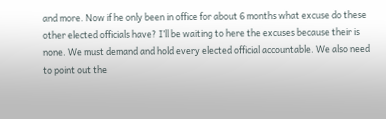and more. Now if he only been in office for about 6 months what excuse do these other elected officials have? I’ll be waiting to here the excuses because their is none. We must demand and hold every elected official accountable. We also need to point out the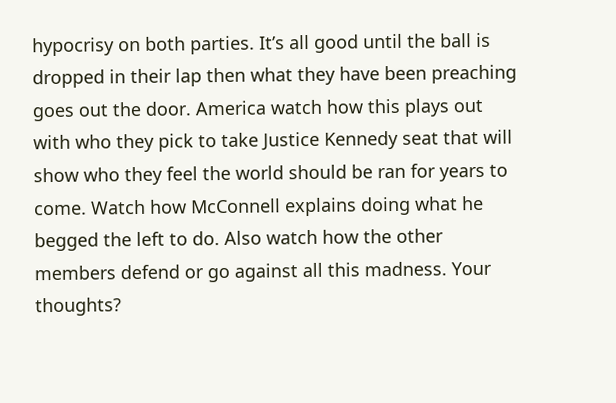hypocrisy on both parties. It’s all good until the ball is dropped in their lap then what they have been preaching goes out the door. America watch how this plays out with who they pick to take Justice Kennedy seat that will show who they feel the world should be ran for years to come. Watch how McConnell explains doing what he begged the left to do. Also watch how the other members defend or go against all this madness. Your thoughts?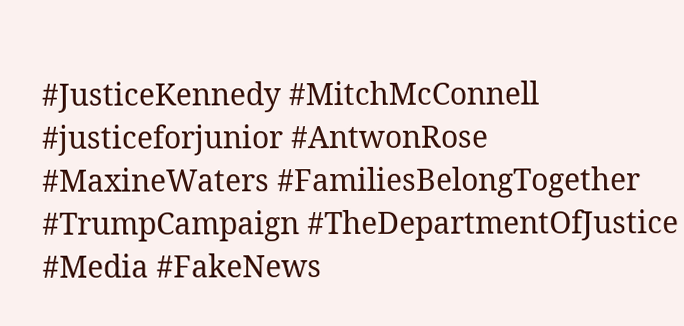#JusticeKennedy #MitchMcConnell #justiceforjunior #AntwonRose #MaxineWaters #FamiliesBelongTogether #TrumpCampaign #TheDepartmentOfJustice #Media #FakeNews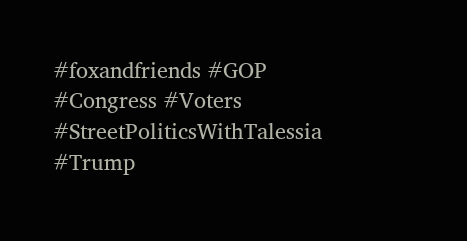#foxandfriends #GOP #Congress #Voters #StreetPoliticsWithTalessia #Trump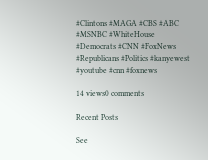#Clintons #MAGA #CBS #ABC #MSNBC #WhiteHouse #Democrats #CNN #FoxNews #Republicans #Politics #kanyewest #youtube #cnn #foxnews

14 views0 comments

Recent Posts

See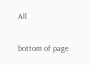All


bottom of page